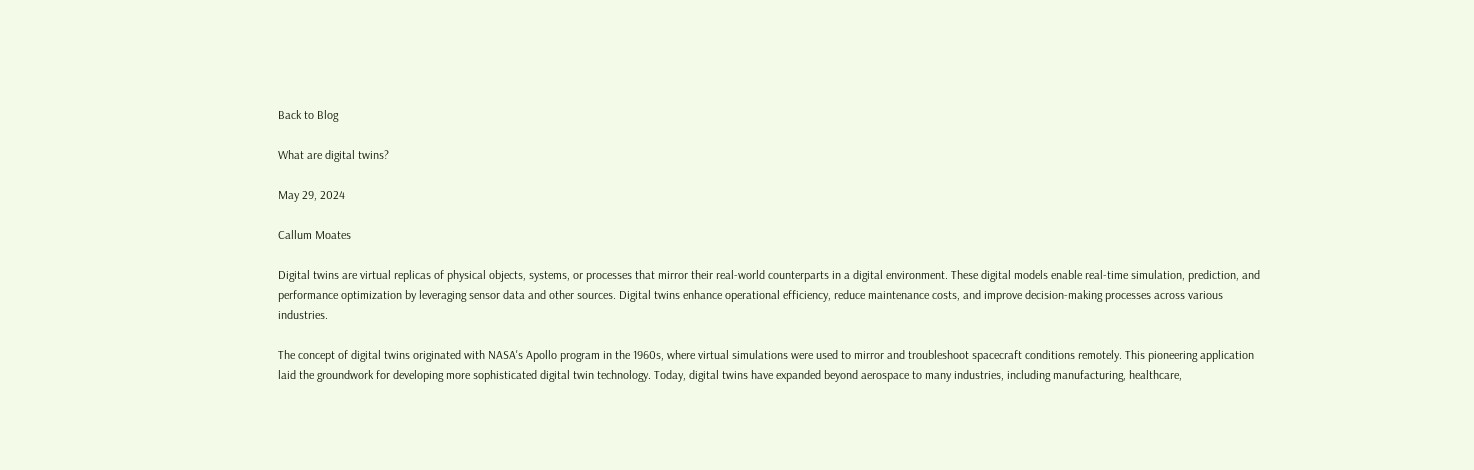Back to Blog

What are digital twins?

May 29, 2024

Callum Moates

Digital twins are virtual replicas of physical objects, systems, or processes that mirror their real-world counterparts in a digital environment. These digital models enable real-time simulation, prediction, and performance optimization by leveraging sensor data and other sources. Digital twins enhance operational efficiency, reduce maintenance costs, and improve decision-making processes across various industries.

The concept of digital twins originated with NASA's Apollo program in the 1960s, where virtual simulations were used to mirror and troubleshoot spacecraft conditions remotely. This pioneering application laid the groundwork for developing more sophisticated digital twin technology. Today, digital twins have expanded beyond aerospace to many industries, including manufacturing, healthcare,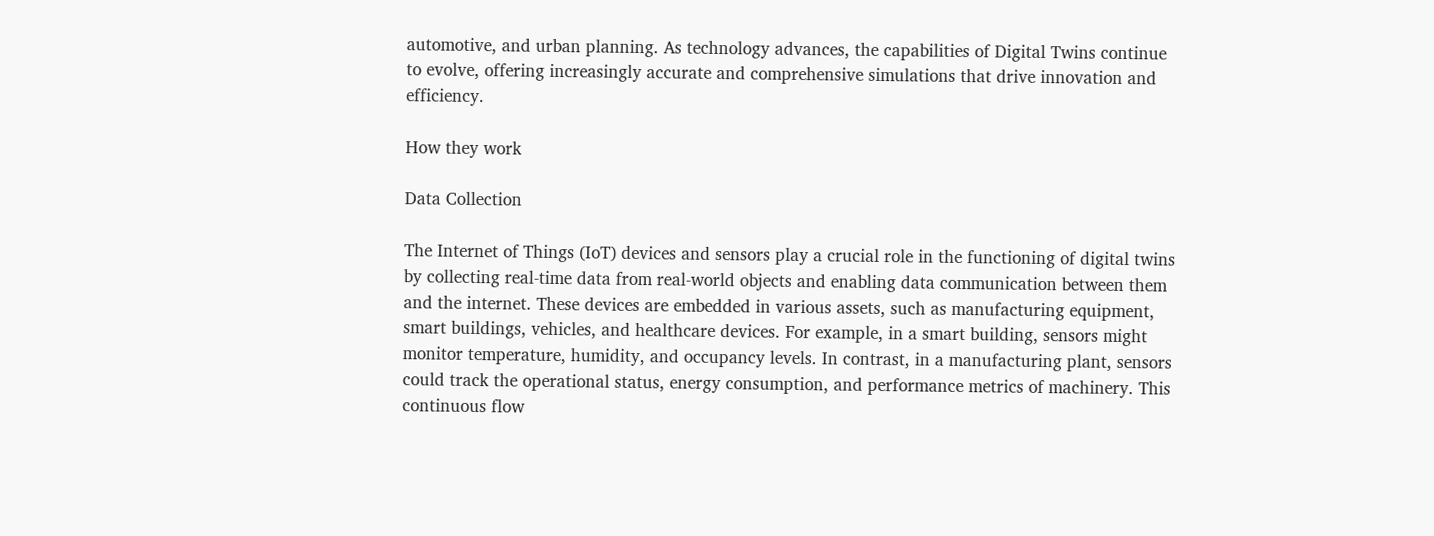automotive, and urban planning. As technology advances, the capabilities of Digital Twins continue to evolve, offering increasingly accurate and comprehensive simulations that drive innovation and efficiency.

How they work

Data Collection

The Internet of Things (IoT) devices and sensors play a crucial role in the functioning of digital twins by collecting real-time data from real-world objects and enabling data communication between them and the internet. These devices are embedded in various assets, such as manufacturing equipment, smart buildings, vehicles, and healthcare devices. For example, in a smart building, sensors might monitor temperature, humidity, and occupancy levels. In contrast, in a manufacturing plant, sensors could track the operational status, energy consumption, and performance metrics of machinery. This continuous flow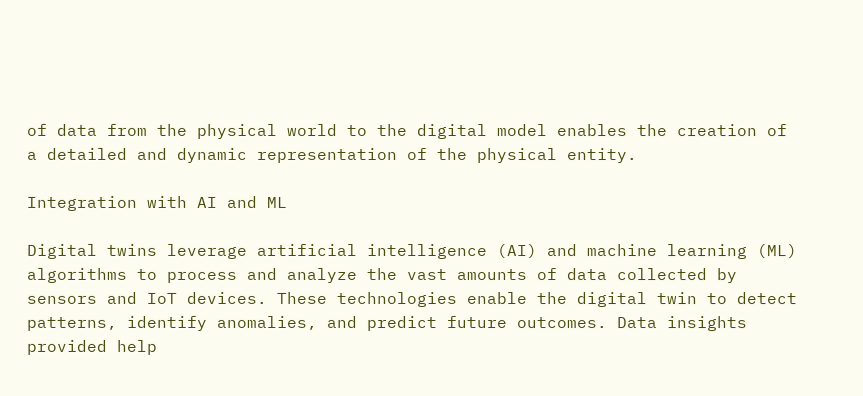of data from the physical world to the digital model enables the creation of a detailed and dynamic representation of the physical entity.

Integration with AI and ML

Digital twins leverage artificial intelligence (AI) and machine learning (ML) algorithms to process and analyze the vast amounts of data collected by sensors and IoT devices. These technologies enable the digital twin to detect patterns, identify anomalies, and predict future outcomes. Data insights provided help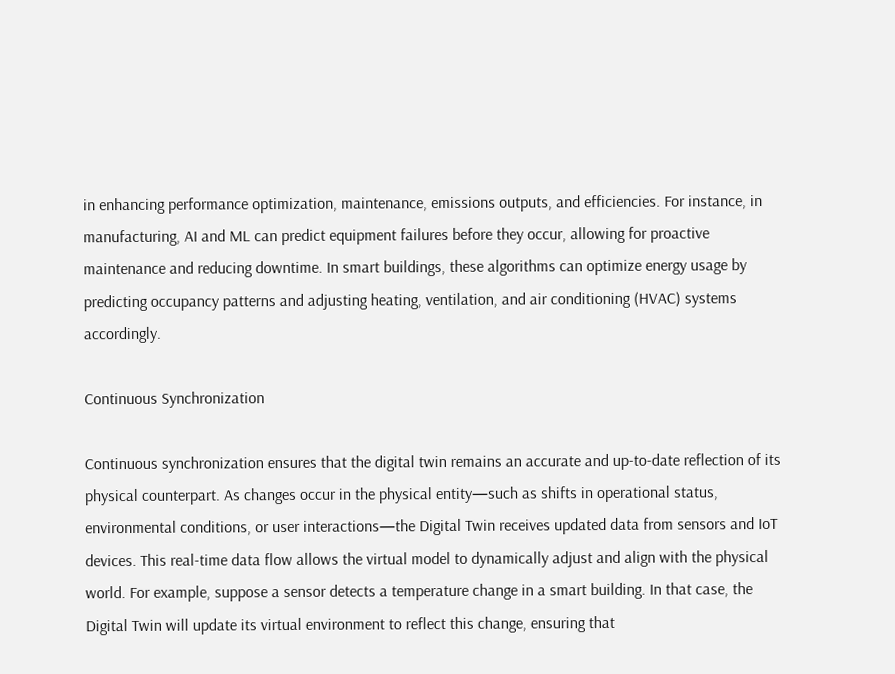in enhancing performance optimization, maintenance, emissions outputs, and efficiencies. For instance, in manufacturing, AI and ML can predict equipment failures before they occur, allowing for proactive maintenance and reducing downtime. In smart buildings, these algorithms can optimize energy usage by predicting occupancy patterns and adjusting heating, ventilation, and air conditioning (HVAC) systems accordingly.

Continuous Synchronization

Continuous synchronization ensures that the digital twin remains an accurate and up-to-date reflection of its physical counterpart. As changes occur in the physical entity—such as shifts in operational status, environmental conditions, or user interactions—the Digital Twin receives updated data from sensors and IoT devices. This real-time data flow allows the virtual model to dynamically adjust and align with the physical world. For example, suppose a sensor detects a temperature change in a smart building. In that case, the Digital Twin will update its virtual environment to reflect this change, ensuring that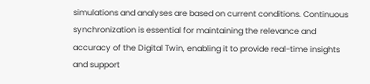simulations and analyses are based on current conditions. Continuous synchronization is essential for maintaining the relevance and accuracy of the Digital Twin, enabling it to provide real-time insights and support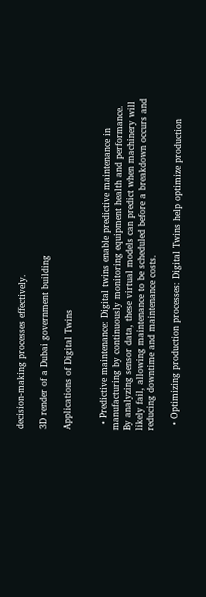decision-making processes effectively.

3D render of a Dubai government building

Applications of Digital Twins


  • Predictive maintenance: Digital twins enable predictive maintenance in manufacturing by continuously monitoring equipment health and performance. By analyzing sensor data, these virtual models can predict when machinery will likely fail, allowing maintenance to be scheduled before a breakdown occurs and reducing downtime and maintenance costs.

  • Optimizing production processes: Digital Twins help optimize production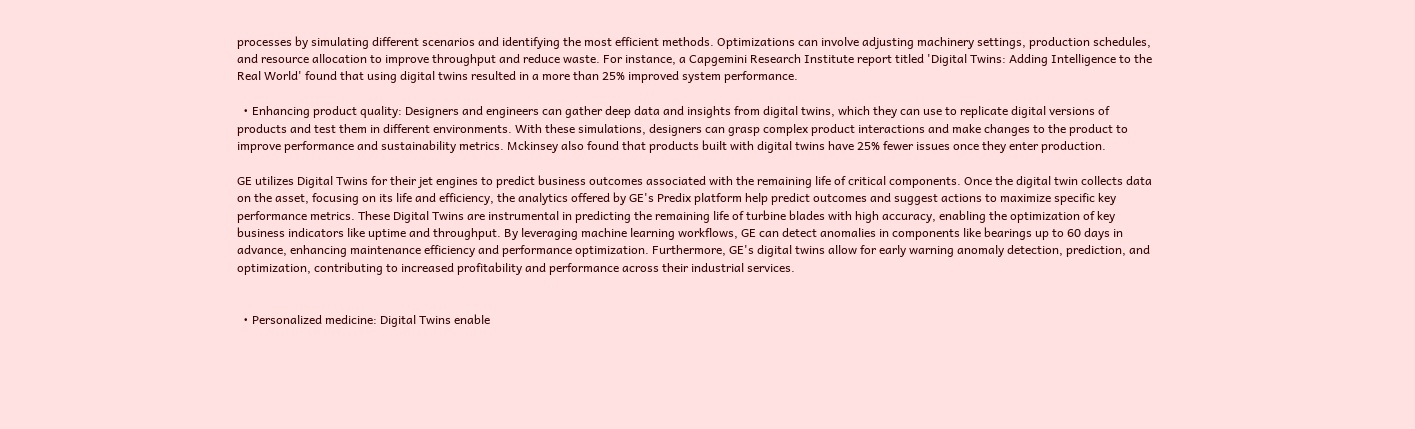processes by simulating different scenarios and identifying the most efficient methods. Optimizations can involve adjusting machinery settings, production schedules, and resource allocation to improve throughput and reduce waste. For instance, a Capgemini Research Institute report titled 'Digital Twins: Adding Intelligence to the Real World' found that using digital twins resulted in a more than 25% improved system performance.

  • Enhancing product quality: Designers and engineers can gather deep data and insights from digital twins, which they can use to replicate digital versions of products and test them in different environments. With these simulations, designers can grasp complex product interactions and make changes to the product to improve performance and sustainability metrics. Mckinsey also found that products built with digital twins have 25% fewer issues once they enter production.

GE utilizes Digital Twins for their jet engines to predict business outcomes associated with the remaining life of critical components. Once the digital twin collects data on the asset, focusing on its life and efficiency, the analytics offered by GE's Predix platform help predict outcomes and suggest actions to maximize specific key performance metrics. These Digital Twins are instrumental in predicting the remaining life of turbine blades with high accuracy, enabling the optimization of key business indicators like uptime and throughput. By leveraging machine learning workflows, GE can detect anomalies in components like bearings up to 60 days in advance, enhancing maintenance efficiency and performance optimization. Furthermore, GE's digital twins allow for early warning anomaly detection, prediction, and optimization, contributing to increased profitability and performance across their industrial services.


  • Personalized medicine: Digital Twins enable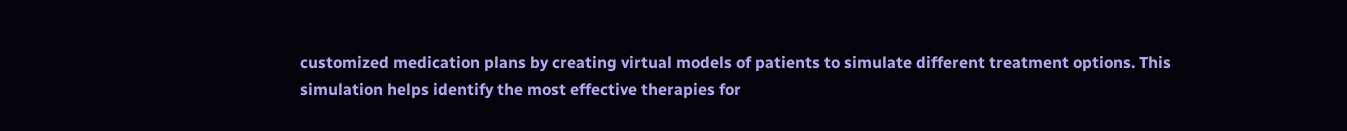customized medication plans by creating virtual models of patients to simulate different treatment options. This simulation helps identify the most effective therapies for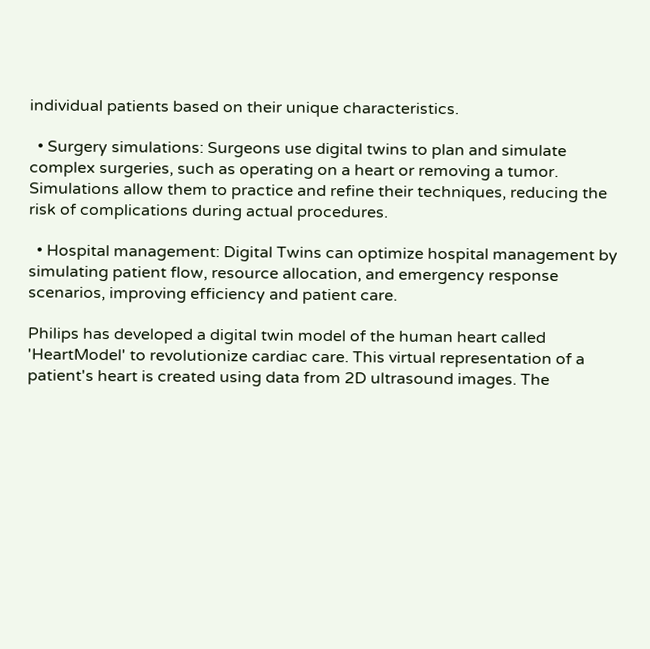individual patients based on their unique characteristics.

  • Surgery simulations: Surgeons use digital twins to plan and simulate complex surgeries, such as operating on a heart or removing a tumor. Simulations allow them to practice and refine their techniques, reducing the risk of complications during actual procedures.

  • Hospital management: Digital Twins can optimize hospital management by simulating patient flow, resource allocation, and emergency response scenarios, improving efficiency and patient care.

Philips has developed a digital twin model of the human heart called 'HeartModel' to revolutionize cardiac care. This virtual representation of a patient's heart is created using data from 2D ultrasound images. The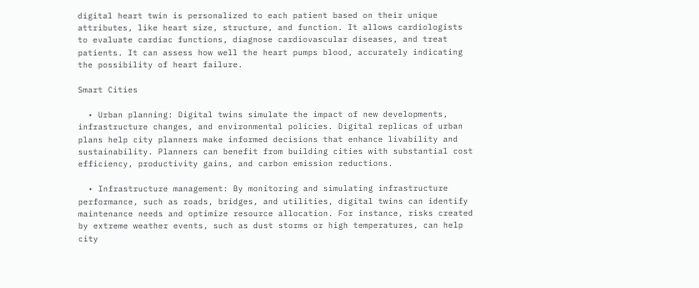digital heart twin is personalized to each patient based on their unique attributes, like heart size, structure, and function. It allows cardiologists to evaluate cardiac functions, diagnose cardiovascular diseases, and treat patients. It can assess how well the heart pumps blood, accurately indicating the possibility of heart failure.

Smart Cities

  • Urban planning: Digital twins simulate the impact of new developments, infrastructure changes, and environmental policies. Digital replicas of urban plans help city planners make informed decisions that enhance livability and sustainability. Planners can benefit from building cities with substantial cost efficiency, productivity gains, and carbon emission reductions.

  • Infrastructure management: By monitoring and simulating infrastructure performance, such as roads, bridges, and utilities, digital twins can identify maintenance needs and optimize resource allocation. For instance, risks created by extreme weather events, such as dust storms or high temperatures, can help city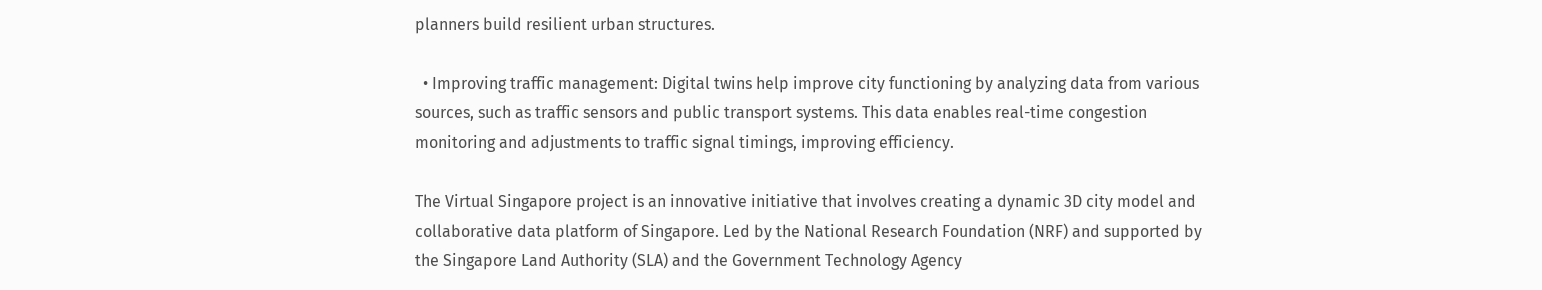planners build resilient urban structures.

  • Improving traffic management: Digital twins help improve city functioning by analyzing data from various sources, such as traffic sensors and public transport systems. This data enables real-time congestion monitoring and adjustments to traffic signal timings, improving efficiency.

The Virtual Singapore project is an innovative initiative that involves creating a dynamic 3D city model and collaborative data platform of Singapore. Led by the National Research Foundation (NRF) and supported by the Singapore Land Authority (SLA) and the Government Technology Agency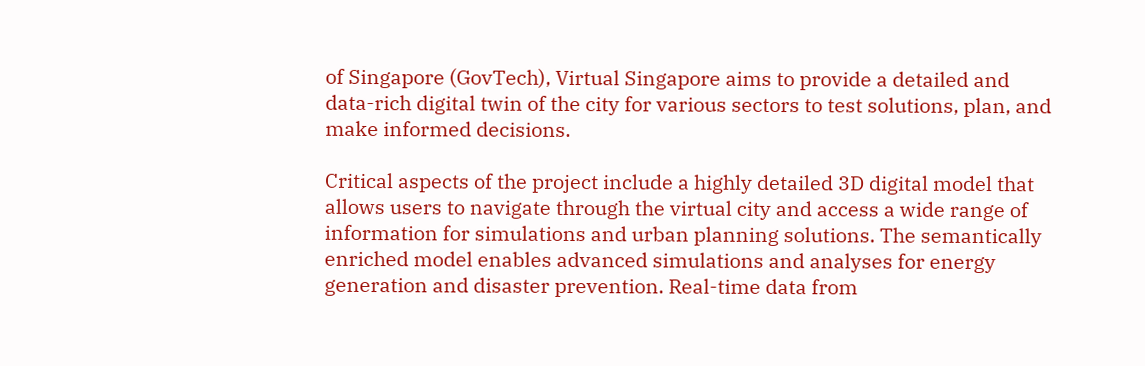of Singapore (GovTech), Virtual Singapore aims to provide a detailed and data-rich digital twin of the city for various sectors to test solutions, plan, and make informed decisions.

Critical aspects of the project include a highly detailed 3D digital model that allows users to navigate through the virtual city and access a wide range of information for simulations and urban planning solutions. The semantically enriched model enables advanced simulations and analyses for energy generation and disaster prevention. Real-time data from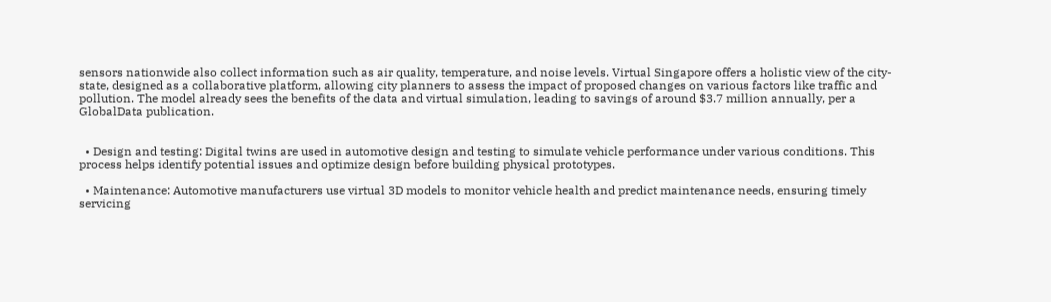sensors nationwide also collect information such as air quality, temperature, and noise levels. Virtual Singapore offers a holistic view of the city-state, designed as a collaborative platform, allowing city planners to assess the impact of proposed changes on various factors like traffic and pollution. The model already sees the benefits of the data and virtual simulation, leading to savings of around $3.7 million annually, per a GlobalData publication.


  • Design and testing: Digital twins are used in automotive design and testing to simulate vehicle performance under various conditions. This process helps identify potential issues and optimize design before building physical prototypes.

  • Maintenance: Automotive manufacturers use virtual 3D models to monitor vehicle health and predict maintenance needs, ensuring timely servicing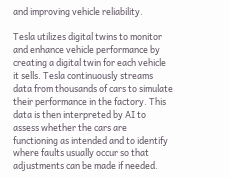and improving vehicle reliability.

Tesla utilizes digital twins to monitor and enhance vehicle performance by creating a digital twin for each vehicle it sells. Tesla continuously streams data from thousands of cars to simulate their performance in the factory. This data is then interpreted by AI to assess whether the cars are functioning as intended and to identify where faults usually occur so that adjustments can be made if needed.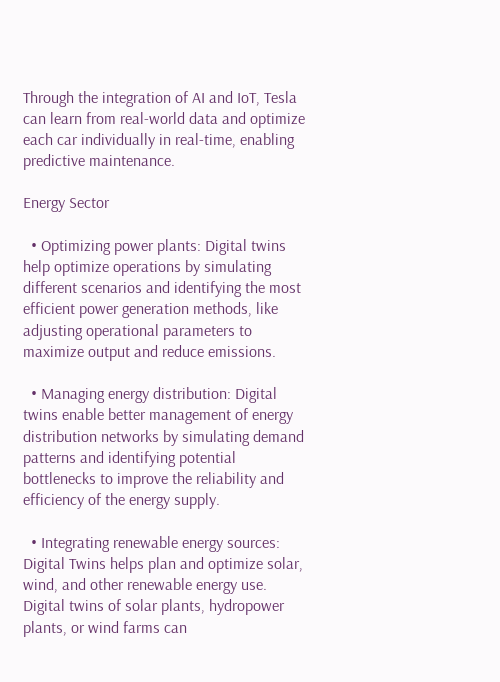Through the integration of AI and IoT, Tesla can learn from real-world data and optimize each car individually in real-time, enabling predictive maintenance.

Energy Sector

  • Optimizing power plants: Digital twins help optimize operations by simulating different scenarios and identifying the most efficient power generation methods, like adjusting operational parameters to maximize output and reduce emissions.

  • Managing energy distribution: Digital twins enable better management of energy distribution networks by simulating demand patterns and identifying potential bottlenecks to improve the reliability and efficiency of the energy supply.

  • Integrating renewable energy sources: Digital Twins helps plan and optimize solar, wind, and other renewable energy use. Digital twins of solar plants, hydropower plants, or wind farms can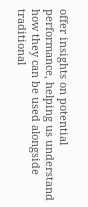offer insights on potential performance, helping us understand how they can be used alongside traditional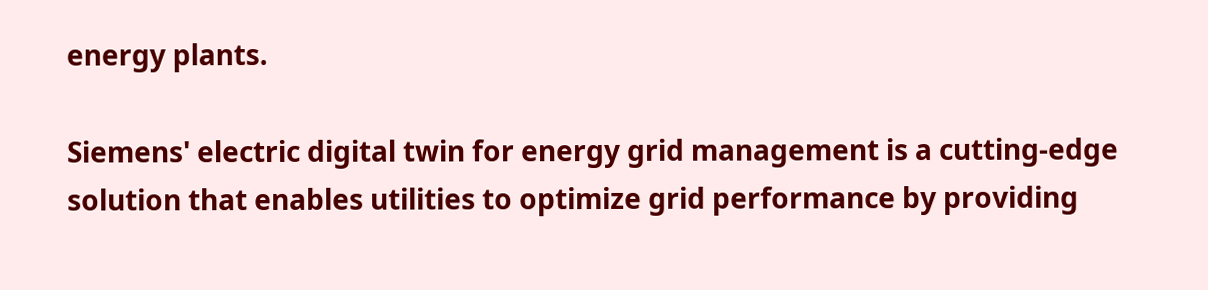energy plants.

Siemens' electric digital twin for energy grid management is a cutting-edge solution that enables utilities to optimize grid performance by providing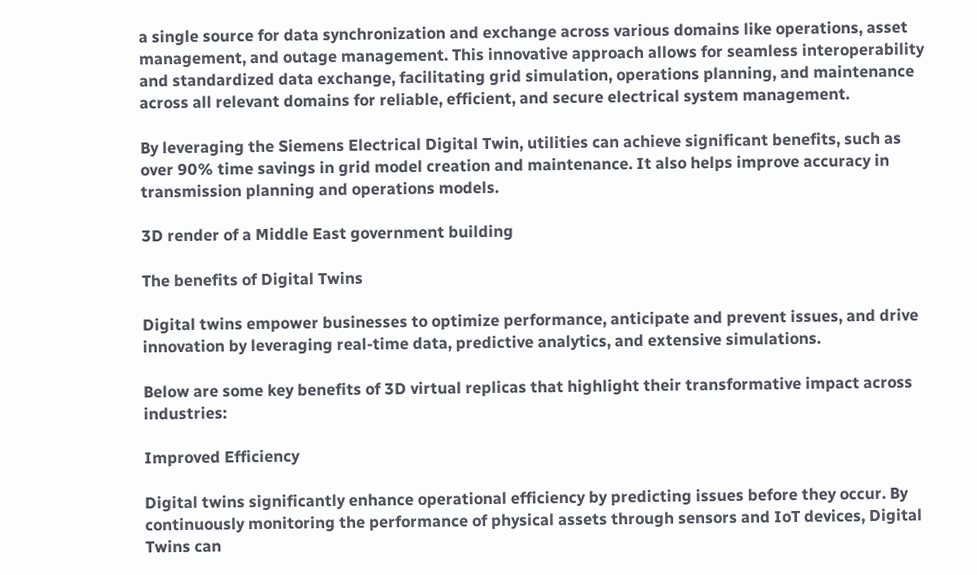a single source for data synchronization and exchange across various domains like operations, asset management, and outage management. This innovative approach allows for seamless interoperability and standardized data exchange, facilitating grid simulation, operations planning, and maintenance across all relevant domains for reliable, efficient, and secure electrical system management.

By leveraging the Siemens Electrical Digital Twin, utilities can achieve significant benefits, such as over 90% time savings in grid model creation and maintenance. It also helps improve accuracy in transmission planning and operations models.

3D render of a Middle East government building

The benefits of Digital Twins

Digital twins empower businesses to optimize performance, anticipate and prevent issues, and drive innovation by leveraging real-time data, predictive analytics, and extensive simulations.

Below are some key benefits of 3D virtual replicas that highlight their transformative impact across industries:

Improved Efficiency

Digital twins significantly enhance operational efficiency by predicting issues before they occur. By continuously monitoring the performance of physical assets through sensors and IoT devices, Digital Twins can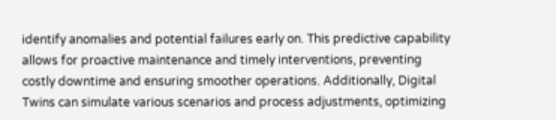identify anomalies and potential failures early on. This predictive capability allows for proactive maintenance and timely interventions, preventing costly downtime and ensuring smoother operations. Additionally, Digital Twins can simulate various scenarios and process adjustments, optimizing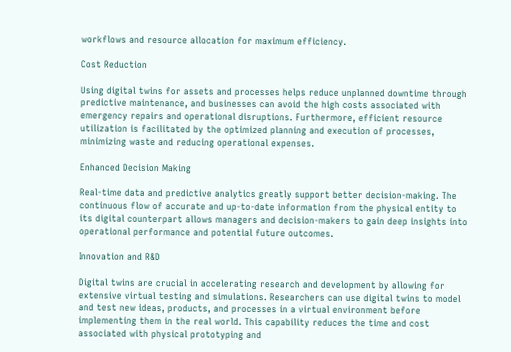workflows and resource allocation for maximum efficiency.

Cost Reduction

Using digital twins for assets and processes helps reduce unplanned downtime through predictive maintenance, and businesses can avoid the high costs associated with emergency repairs and operational disruptions. Furthermore, efficient resource utilization is facilitated by the optimized planning and execution of processes, minimizing waste and reducing operational expenses.

Enhanced Decision Making

Real-time data and predictive analytics greatly support better decision-making. The continuous flow of accurate and up-to-date information from the physical entity to its digital counterpart allows managers and decision-makers to gain deep insights into operational performance and potential future outcomes.

Innovation and R&D

Digital twins are crucial in accelerating research and development by allowing for extensive virtual testing and simulations. Researchers can use digital twins to model and test new ideas, products, and processes in a virtual environment before implementing them in the real world. This capability reduces the time and cost associated with physical prototyping and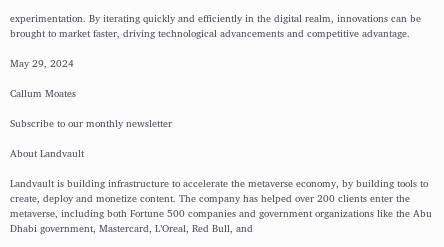experimentation. By iterating quickly and efficiently in the digital realm, innovations can be brought to market faster, driving technological advancements and competitive advantage.

May 29, 2024

Callum Moates

Subscribe to our monthly newsletter

About Landvault

Landvault is building infrastructure to accelerate the metaverse economy, by building tools to create, deploy and monetize content. The company has helped over 200 clients enter the metaverse, including both Fortune 500 companies and government organizations like the Abu Dhabi government, Mastercard, L’Oreal, Red Bull, and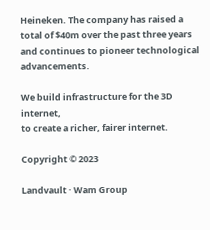Heineken. The company has raised a total of $40m over the past three years and continues to pioneer technological advancements.

We build infrastructure for the 3D internet,
to create a richer, fairer internet.

Copyright © 2023

Landvault · Wam Group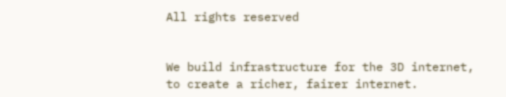All rights reserved


We build infrastructure for the 3D internet,
to create a richer, fairer internet.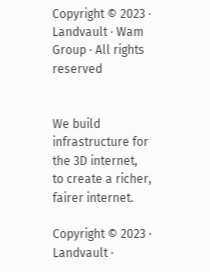Copyright © 2023 · Landvault · Wam Group · All rights reserved


We build infrastructure for the 3D internet,
to create a richer, fairer internet.

Copyright © 2023 · Landvault ·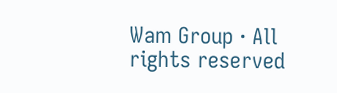Wam Group · All rights reserved